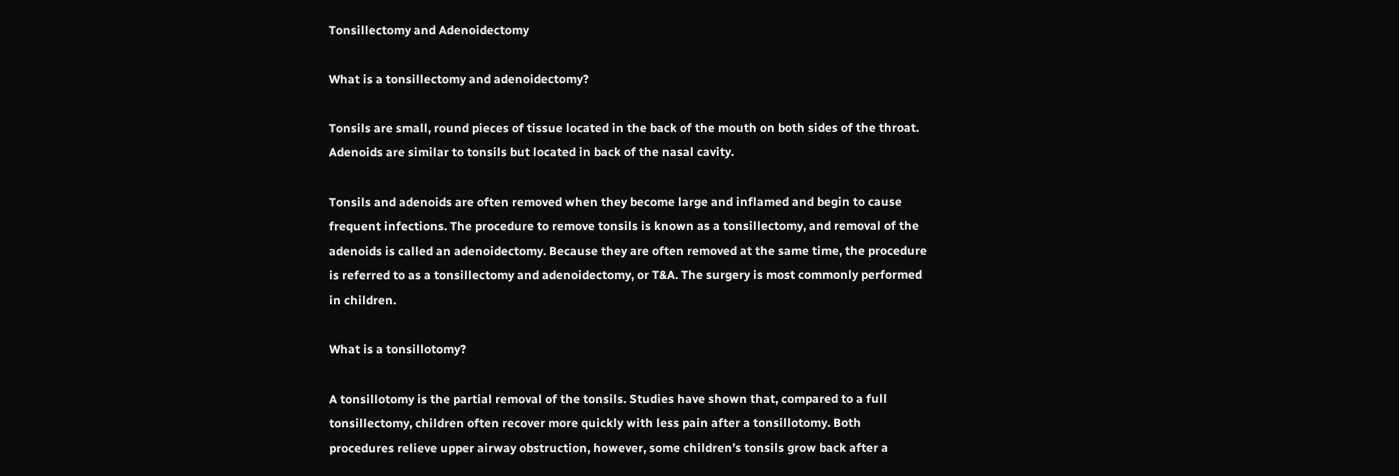Tonsillectomy and Adenoidectomy

What is a tonsillectomy and adenoidectomy?

Tonsils are small, round pieces of tissue located in the back of the mouth on both sides of the throat. Adenoids are similar to tonsils but located in back of the nasal cavity.

Tonsils and adenoids are often removed when they become large and inflamed and begin to cause frequent infections. The procedure to remove tonsils is known as a tonsillectomy, and removal of the adenoids is called an adenoidectomy. Because they are often removed at the same time, the procedure is referred to as a tonsillectomy and adenoidectomy, or T&A. The surgery is most commonly performed in children.

What is a tonsillotomy?

A tonsillotomy is the partial removal of the tonsils. Studies have shown that, compared to a full tonsillectomy, children often recover more quickly with less pain after a tonsillotomy. Both procedures relieve upper airway obstruction, however, some children’s tonsils grow back after a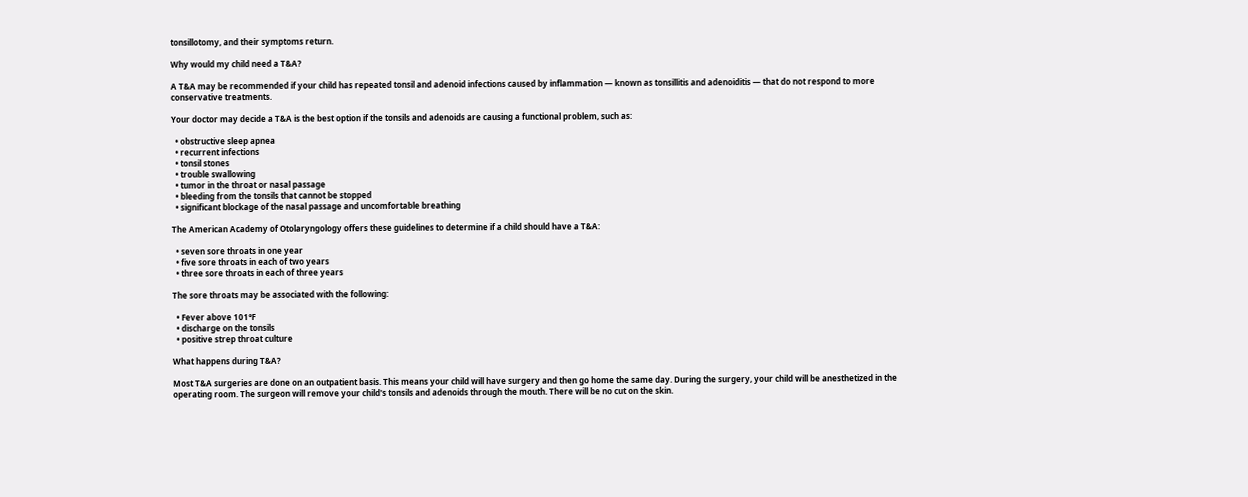tonsillotomy, and their symptoms return.

Why would my child need a T&A?

A T&A may be recommended if your child has repeated tonsil and adenoid infections caused by inflammation — known as tonsillitis and adenoiditis — that do not respond to more conservative treatments.

Your doctor may decide a T&A is the best option if the tonsils and adenoids are causing a functional problem, such as:

  • obstructive sleep apnea
  • recurrent infections
  • tonsil stones
  • trouble swallowing
  • tumor in the throat or nasal passage
  • bleeding from the tonsils that cannot be stopped
  • significant blockage of the nasal passage and uncomfortable breathing

The American Academy of Otolaryngology offers these guidelines to determine if a child should have a T&A:

  • seven sore throats in one year
  • five sore throats in each of two years
  • three sore throats in each of three years

The sore throats may be associated with the following:

  • Fever above 101°F
  • discharge on the tonsils
  • positive strep throat culture

What happens during T&A?

Most T&A surgeries are done on an outpatient basis. This means your child will have surgery and then go home the same day. During the surgery, your child will be anesthetized in the operating room. The surgeon will remove your child's tonsils and adenoids through the mouth. There will be no cut on the skin.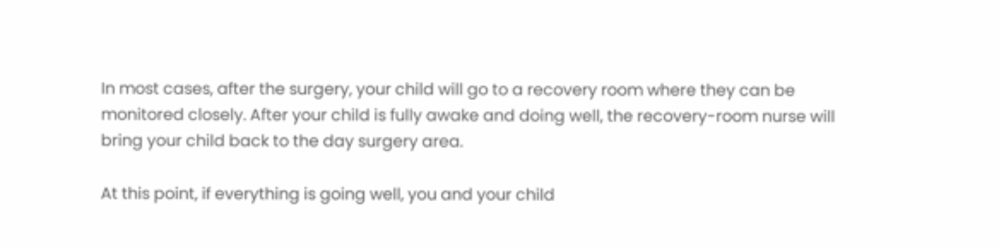In most cases, after the surgery, your child will go to a recovery room where they can be monitored closely. After your child is fully awake and doing well, the recovery-room nurse will bring your child back to the day surgery area.

At this point, if everything is going well, you and your child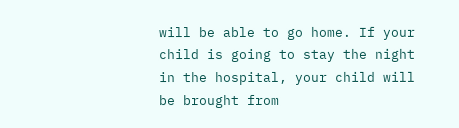will be able to go home. If your child is going to stay the night in the hospital, your child will be brought from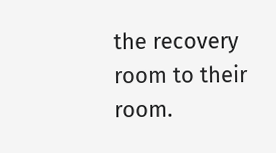the recovery room to their room.